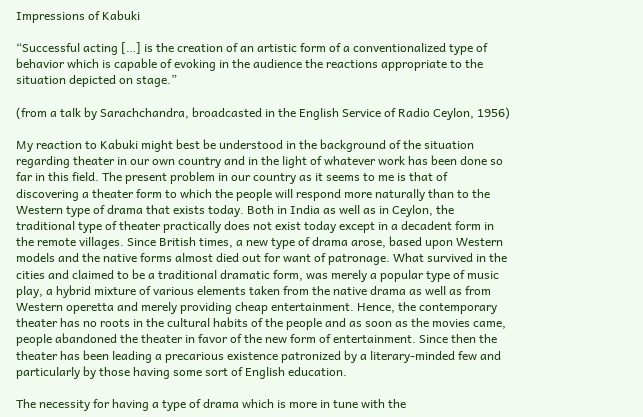Impressions of Kabuki

“Successful acting […] is the creation of an artistic form of a conventionalized type of behavior which is capable of evoking in the audience the reactions appropriate to the situation depicted on stage.”

(from a talk by Sarachchandra, broadcasted in the English Service of Radio Ceylon, 1956)

My reaction to Kabuki might best be understood in the background of the situation regarding theater in our own country and in the light of whatever work has been done so far in this field. The present problem in our country as it seems to me is that of discovering a theater form to which the people will respond more naturally than to the Western type of drama that exists today. Both in India as well as in Ceylon, the traditional type of theater practically does not exist today except in a decadent form in the remote villages. Since British times, a new type of drama arose, based upon Western models and the native forms almost died out for want of patronage. What survived in the cities and claimed to be a traditional dramatic form, was merely a popular type of music play, a hybrid mixture of various elements taken from the native drama as well as from Western operetta and merely providing cheap entertainment. Hence, the contemporary theater has no roots in the cultural habits of the people and as soon as the movies came, people abandoned the theater in favor of the new form of entertainment. Since then the theater has been leading a precarious existence patronized by a literary-minded few and particularly by those having some sort of English education.

The necessity for having a type of drama which is more in tune with the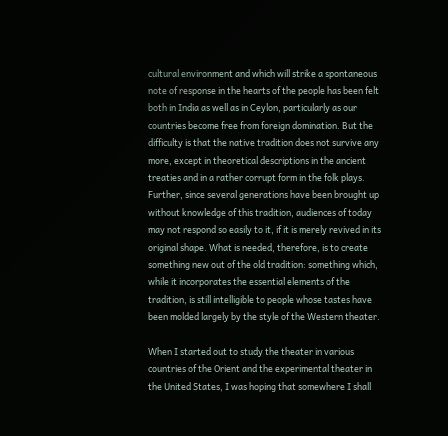cultural environment and which will strike a spontaneous note of response in the hearts of the people has been felt both in India as well as in Ceylon, particularly as our countries become free from foreign domination. But the difficulty is that the native tradition does not survive any more, except in theoretical descriptions in the ancient treaties and in a rather corrupt form in the folk plays. Further, since several generations have been brought up without knowledge of this tradition, audiences of today may not respond so easily to it, if it is merely revived in its original shape. What is needed, therefore, is to create something new out of the old tradition: something which, while it incorporates the essential elements of the tradition, is still intelligible to people whose tastes have been molded largely by the style of the Western theater.

When I started out to study the theater in various countries of the Orient and the experimental theater in the United States, I was hoping that somewhere I shall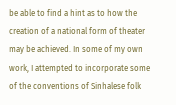be able to find a hint as to how the creation of a national form of theater may be achieved. In some of my own work, I attempted to incorporate some of the conventions of Sinhalese folk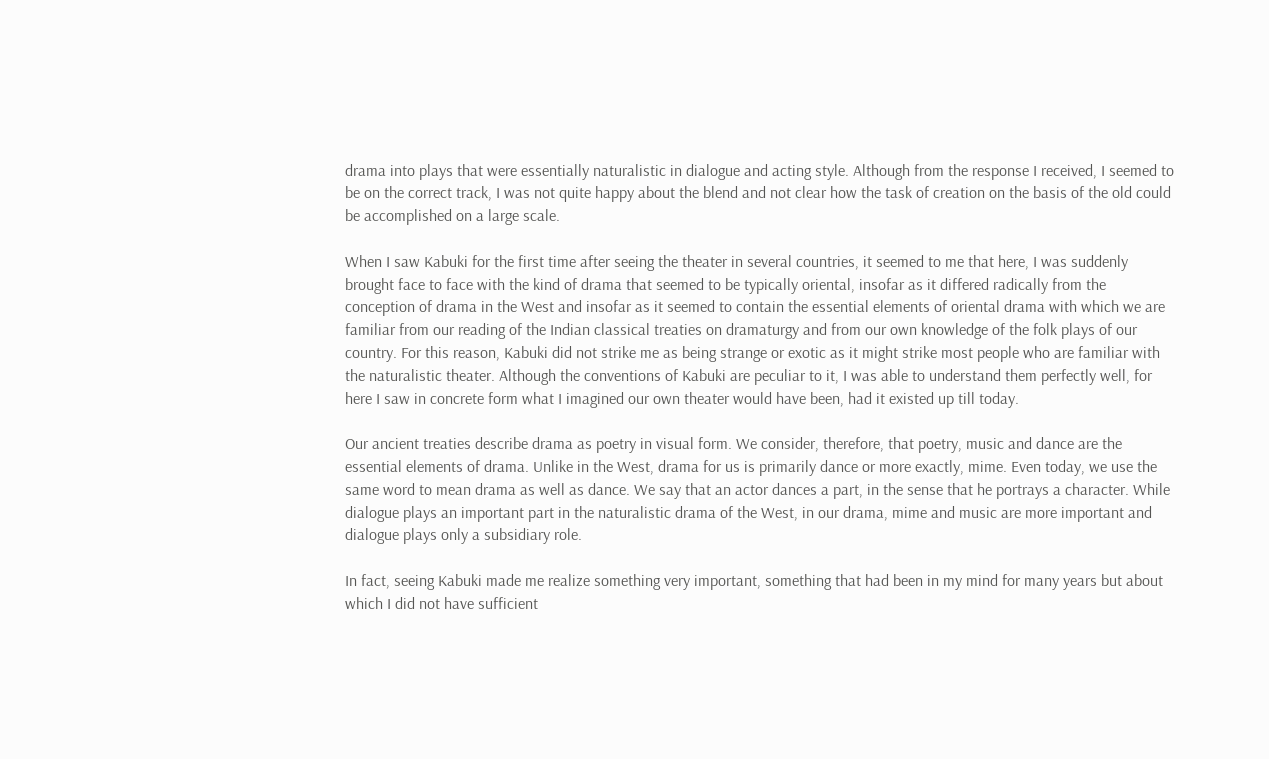drama into plays that were essentially naturalistic in dialogue and acting style. Although from the response I received, I seemed to be on the correct track, I was not quite happy about the blend and not clear how the task of creation on the basis of the old could be accomplished on a large scale.

When I saw Kabuki for the first time after seeing the theater in several countries, it seemed to me that here, I was suddenly brought face to face with the kind of drama that seemed to be typically oriental, insofar as it differed radically from the conception of drama in the West and insofar as it seemed to contain the essential elements of oriental drama with which we are familiar from our reading of the Indian classical treaties on dramaturgy and from our own knowledge of the folk plays of our country. For this reason, Kabuki did not strike me as being strange or exotic as it might strike most people who are familiar with the naturalistic theater. Although the conventions of Kabuki are peculiar to it, I was able to understand them perfectly well, for here I saw in concrete form what I imagined our own theater would have been, had it existed up till today.

Our ancient treaties describe drama as poetry in visual form. We consider, therefore, that poetry, music and dance are the essential elements of drama. Unlike in the West, drama for us is primarily dance or more exactly, mime. Even today, we use the same word to mean drama as well as dance. We say that an actor dances a part, in the sense that he portrays a character. While dialogue plays an important part in the naturalistic drama of the West, in our drama, mime and music are more important and dialogue plays only a subsidiary role.

In fact, seeing Kabuki made me realize something very important, something that had been in my mind for many years but about which I did not have sufficient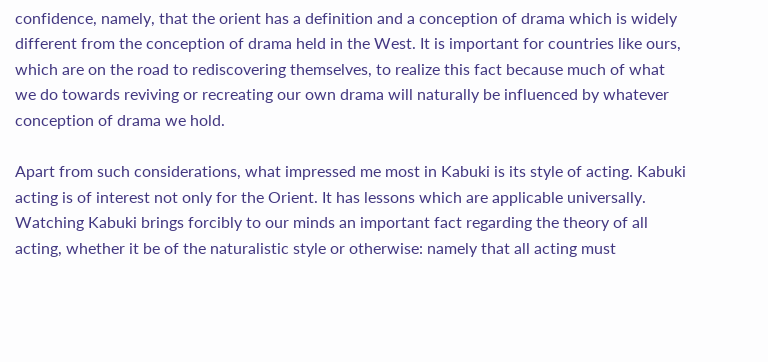confidence, namely, that the orient has a definition and a conception of drama which is widely different from the conception of drama held in the West. It is important for countries like ours, which are on the road to rediscovering themselves, to realize this fact because much of what we do towards reviving or recreating our own drama will naturally be influenced by whatever conception of drama we hold.

Apart from such considerations, what impressed me most in Kabuki is its style of acting. Kabuki acting is of interest not only for the Orient. It has lessons which are applicable universally. Watching Kabuki brings forcibly to our minds an important fact regarding the theory of all acting, whether it be of the naturalistic style or otherwise: namely that all acting must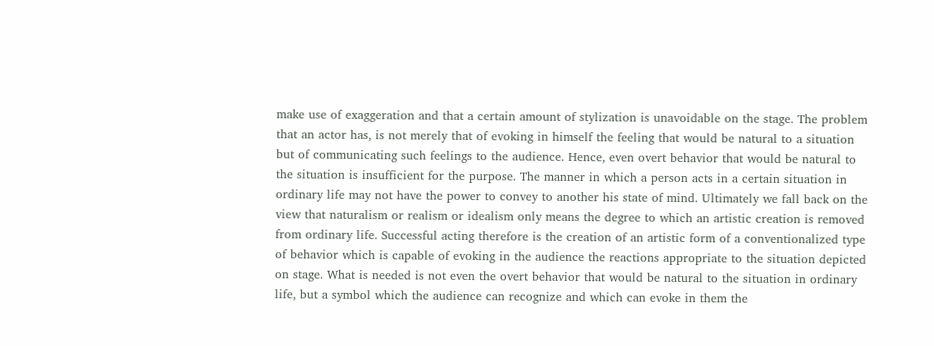make use of exaggeration and that a certain amount of stylization is unavoidable on the stage. The problem that an actor has, is not merely that of evoking in himself the feeling that would be natural to a situation but of communicating such feelings to the audience. Hence, even overt behavior that would be natural to the situation is insufficient for the purpose. The manner in which a person acts in a certain situation in ordinary life may not have the power to convey to another his state of mind. Ultimately we fall back on the view that naturalism or realism or idealism only means the degree to which an artistic creation is removed from ordinary life. Successful acting therefore is the creation of an artistic form of a conventionalized type of behavior which is capable of evoking in the audience the reactions appropriate to the situation depicted on stage. What is needed is not even the overt behavior that would be natural to the situation in ordinary life, but a symbol which the audience can recognize and which can evoke in them the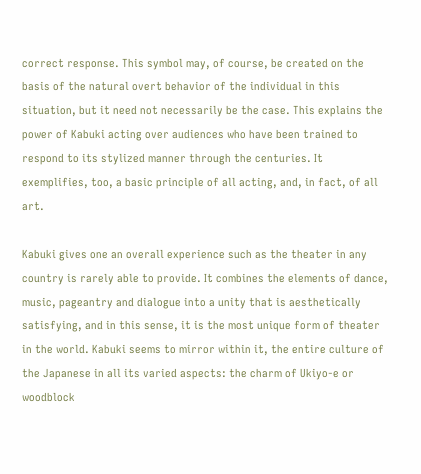correct response. This symbol may, of course, be created on the basis of the natural overt behavior of the individual in this situation, but it need not necessarily be the case. This explains the power of Kabuki acting over audiences who have been trained to respond to its stylized manner through the centuries. It exemplifies, too, a basic principle of all acting, and, in fact, of all art.

Kabuki gives one an overall experience such as the theater in any country is rarely able to provide. It combines the elements of dance, music, pageantry and dialogue into a unity that is aesthetically satisfying, and in this sense, it is the most unique form of theater in the world. Kabuki seems to mirror within it, the entire culture of the Japanese in all its varied aspects: the charm of Ukiyo-e or woodblock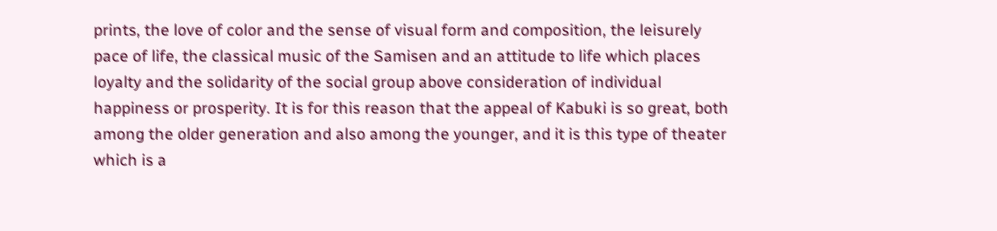prints, the love of color and the sense of visual form and composition, the leisurely pace of life, the classical music of the Samisen and an attitude to life which places loyalty and the solidarity of the social group above consideration of individual happiness or prosperity. It is for this reason that the appeal of Kabuki is so great, both among the older generation and also among the younger, and it is this type of theater which is a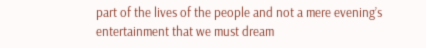part of the lives of the people and not a mere evening’s entertainment that we must dream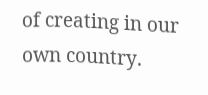of creating in our own country.